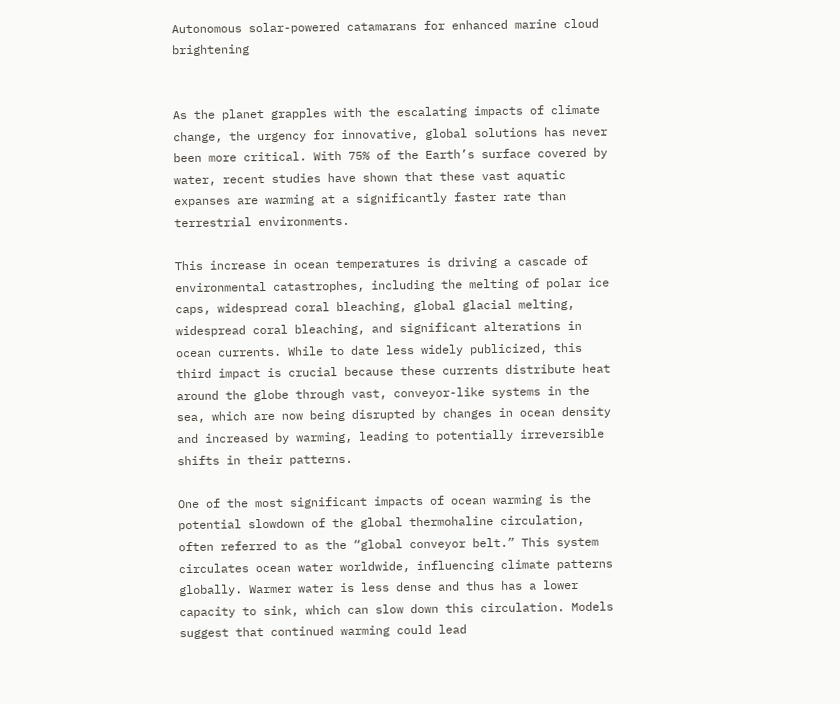Autonomous solar-powered catamarans for enhanced marine cloud brightening


As the planet grapples with the escalating impacts of climate change, the urgency for innovative, global solutions has never been more critical. With 75% of the Earth’s surface covered by water, recent studies have shown that these vast aquatic expanses are warming at a significantly faster rate than terrestrial environments.

This increase in ocean temperatures is driving a cascade of environmental catastrophes, including the melting of polar ice caps, widespread coral bleaching, global glacial melting, widespread coral bleaching, and significant alterations in ocean currents. While to date less widely publicized, this third impact is crucial because these currents distribute heat around the globe through vast, conveyor-like systems in the sea, which are now being disrupted by changes in ocean density and increased by warming, leading to potentially irreversible shifts in their patterns.

One of the most significant impacts of ocean warming is the potential slowdown of the global thermohaline circulation, often referred to as the “global conveyor belt.” This system circulates ocean water worldwide, influencing climate patterns globally. Warmer water is less dense and thus has a lower capacity to sink, which can slow down this circulation. Models suggest that continued warming could lead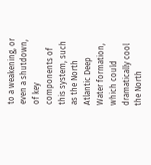to a weakening, or even a shutdown, of key components of this system, such as the North Atlantic Deep Water formation, which could dramatically cool the North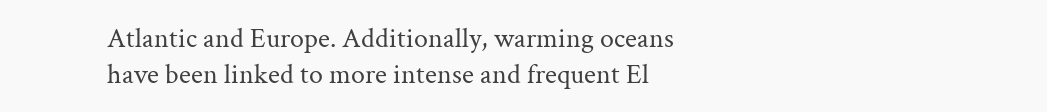Atlantic and Europe. Additionally, warming oceans have been linked to more intense and frequent El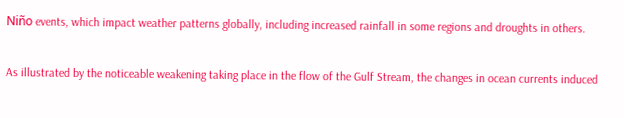Niño events, which impact weather patterns globally, including increased rainfall in some regions and droughts in others.

As illustrated by the noticeable weakening taking place in the flow of the Gulf Stream, the changes in ocean currents induced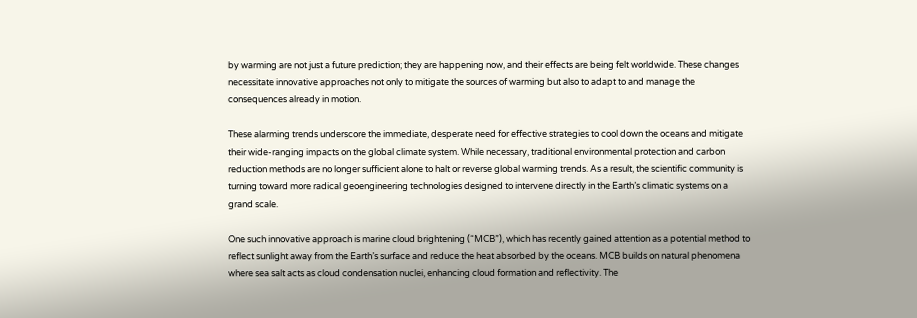by warming are not just a future prediction; they are happening now, and their effects are being felt worldwide. These changes necessitate innovative approaches not only to mitigate the sources of warming but also to adapt to and manage the consequences already in motion.

These alarming trends underscore the immediate, desperate need for effective strategies to cool down the oceans and mitigate their wide-ranging impacts on the global climate system. While necessary, traditional environmental protection and carbon reduction methods are no longer sufficient alone to halt or reverse global warming trends. As a result, the scientific community is turning toward more radical geoengineering technologies designed to intervene directly in the Earth’s climatic systems on a grand scale.

One such innovative approach is marine cloud brightening (“MCB”), which has recently gained attention as a potential method to reflect sunlight away from the Earth’s surface and reduce the heat absorbed by the oceans. MCB builds on natural phenomena where sea salt acts as cloud condensation nuclei, enhancing cloud formation and reflectivity. The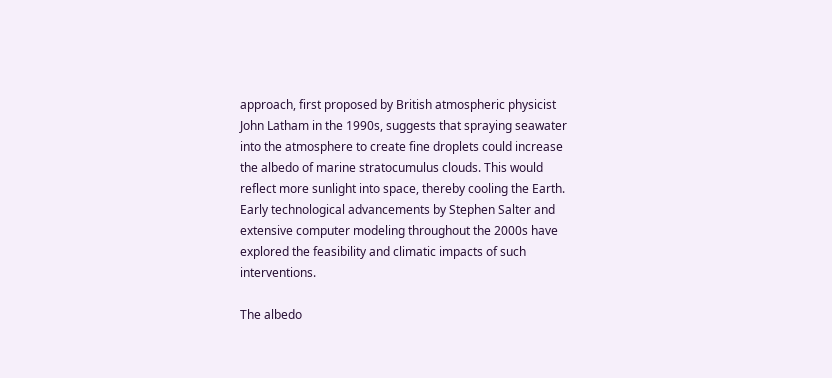approach, first proposed by British atmospheric physicist John Latham in the 1990s, suggests that spraying seawater into the atmosphere to create fine droplets could increase the albedo of marine stratocumulus clouds. This would reflect more sunlight into space, thereby cooling the Earth. Early technological advancements by Stephen Salter and extensive computer modeling throughout the 2000s have explored the feasibility and climatic impacts of such interventions.

The albedo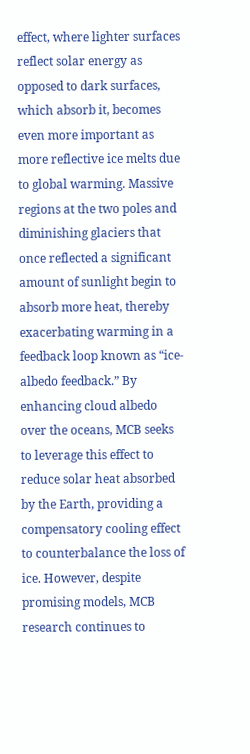effect, where lighter surfaces reflect solar energy as opposed to dark surfaces, which absorb it, becomes even more important as more reflective ice melts due to global warming. Massive regions at the two poles and diminishing glaciers that once reflected a significant amount of sunlight begin to absorb more heat, thereby exacerbating warming in a feedback loop known as “ice-albedo feedback.” By enhancing cloud albedo over the oceans, MCB seeks to leverage this effect to reduce solar heat absorbed by the Earth, providing a compensatory cooling effect to counterbalance the loss of ice. However, despite promising models, MCB research continues to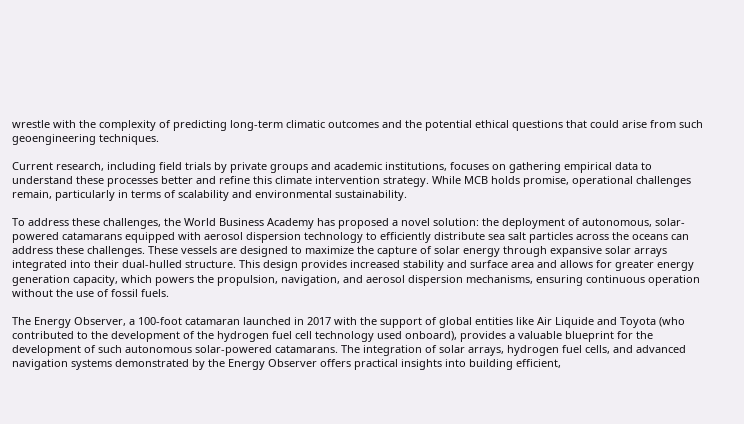wrestle with the complexity of predicting long-term climatic outcomes and the potential ethical questions that could arise from such geoengineering techniques.

Current research, including field trials by private groups and academic institutions, focuses on gathering empirical data to understand these processes better and refine this climate intervention strategy. While MCB holds promise, operational challenges remain, particularly in terms of scalability and environmental sustainability.

To address these challenges, the World Business Academy has proposed a novel solution: the deployment of autonomous, solar-powered catamarans equipped with aerosol dispersion technology to efficiently distribute sea salt particles across the oceans can address these challenges. These vessels are designed to maximize the capture of solar energy through expansive solar arrays integrated into their dual-hulled structure. This design provides increased stability and surface area and allows for greater energy generation capacity, which powers the propulsion, navigation, and aerosol dispersion mechanisms, ensuring continuous operation without the use of fossil fuels.

The Energy Observer, a 100-foot catamaran launched in 2017 with the support of global entities like Air Liquide and Toyota (who contributed to the development of the hydrogen fuel cell technology used onboard), provides a valuable blueprint for the development of such autonomous solar-powered catamarans. The integration of solar arrays, hydrogen fuel cells, and advanced navigation systems demonstrated by the Energy Observer offers practical insights into building efficient,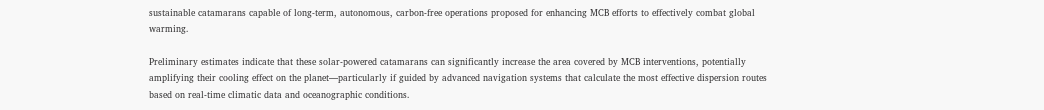sustainable catamarans capable of long-term, autonomous, carbon-free operations proposed for enhancing MCB efforts to effectively combat global warming.

Preliminary estimates indicate that these solar-powered catamarans can significantly increase the area covered by MCB interventions, potentially amplifying their cooling effect on the planet—particularly if guided by advanced navigation systems that calculate the most effective dispersion routes based on real-time climatic data and oceanographic conditions.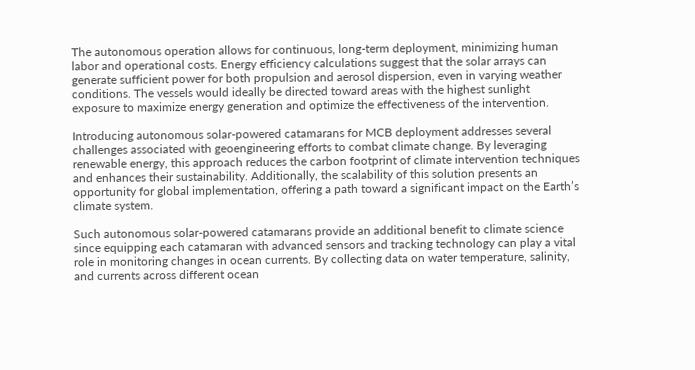The autonomous operation allows for continuous, long-term deployment, minimizing human labor and operational costs. Energy efficiency calculations suggest that the solar arrays can generate sufficient power for both propulsion and aerosol dispersion, even in varying weather conditions. The vessels would ideally be directed toward areas with the highest sunlight exposure to maximize energy generation and optimize the effectiveness of the intervention.

Introducing autonomous solar-powered catamarans for MCB deployment addresses several challenges associated with geoengineering efforts to combat climate change. By leveraging renewable energy, this approach reduces the carbon footprint of climate intervention techniques and enhances their sustainability. Additionally, the scalability of this solution presents an opportunity for global implementation, offering a path toward a significant impact on the Earth’s climate system.

Such autonomous solar-powered catamarans provide an additional benefit to climate science since equipping each catamaran with advanced sensors and tracking technology can play a vital role in monitoring changes in ocean currents. By collecting data on water temperature, salinity, and currents across different ocean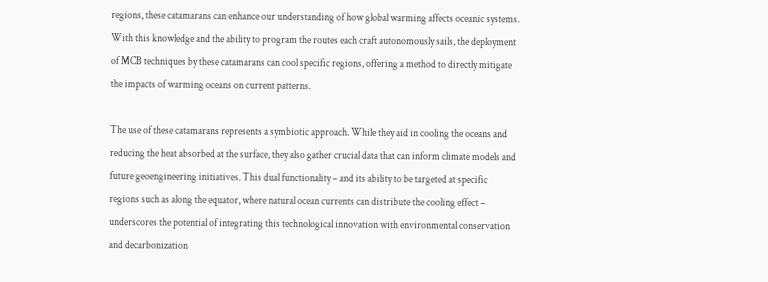regions, these catamarans can enhance our understanding of how global warming affects oceanic systems. With this knowledge and the ability to program the routes each craft autonomously sails, the deployment of MCB techniques by these catamarans can cool specific regions, offering a method to directly mitigate the impacts of warming oceans on current patterns.

The use of these catamarans represents a symbiotic approach. While they aid in cooling the oceans and reducing the heat absorbed at the surface, they also gather crucial data that can inform climate models and future geoengineering initiatives. This dual functionality – and its ability to be targeted at specific regions such as along the equator, where natural ocean currents can distribute the cooling effect – underscores the potential of integrating this technological innovation with environmental conservation and decarbonization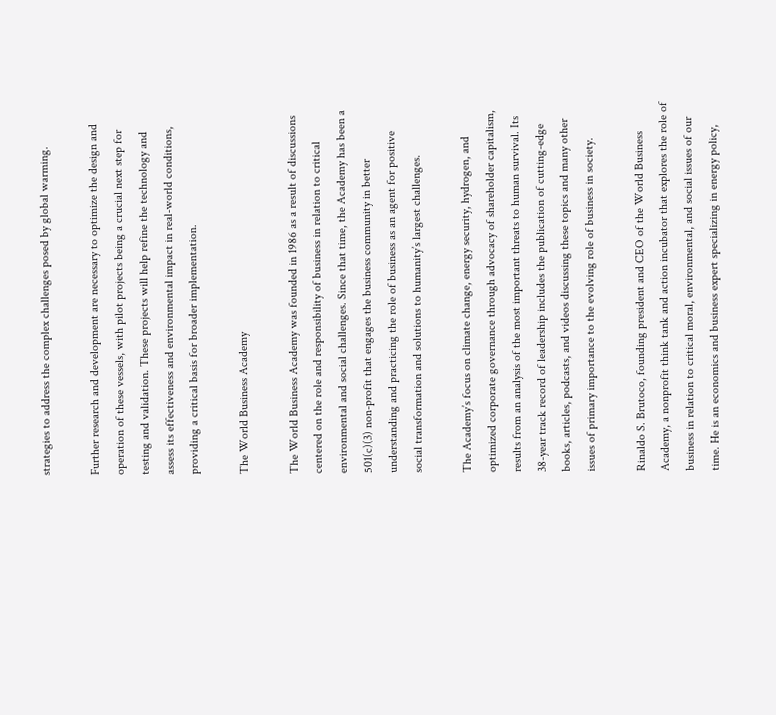strategies to address the complex challenges posed by global warming.

Further research and development are necessary to optimize the design and operation of these vessels, with pilot projects being a crucial next step for testing and validation. These projects will help refine the technology and assess its effectiveness and environmental impact in real-world conditions, providing a critical basis for broader implementation.

The World Business Academy

The World Business Academy was founded in 1986 as a result of discussions centered on the role and responsibility of business in relation to critical environmental and social challenges. Since that time, the Academy has been a 501(c)(3) non-profit that engages the business community in better understanding and practicing the role of business as an agent for positive social transformation and solutions to humanity’s largest challenges.

The Academy’s focus on climate change, energy security, hydrogen, and optimized corporate governance through advocacy of shareholder capitalism, results from an analysis of the most important threats to human survival. Its 38-year track record of leadership includes the publication of cutting-edge books, articles, podcasts, and videos discussing these topics and many other issues of primary importance to the evolving role of business in society.

Rinaldo S. Brutoco, founding president and CEO of the World Business Academy, a nonprofit think tank and action incubator that explores the role of business in relation to critical moral, environmental, and social issues of our time. He is an economics and business expert specializing in energy policy,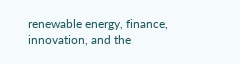renewable energy, finance, innovation, and the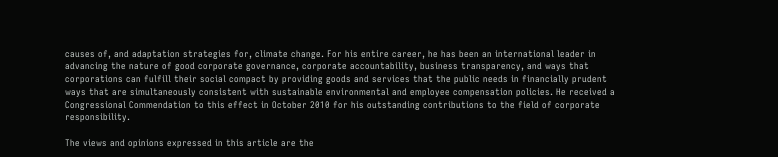causes of, and adaptation strategies for, climate change. For his entire career, he has been an international leader in advancing the nature of good corporate governance, corporate accountability, business transparency, and ways that corporations can fulfill their social compact by providing goods and services that the public needs in financially prudent ways that are simultaneously consistent with sustainable environmental and employee compensation policies. He received a Congressional Commendation to this effect in October 2010 for his outstanding contributions to the field of corporate responsibility.

The views and opinions expressed in this article are the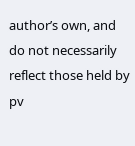author’s own, and do not necessarily reflect those held by pv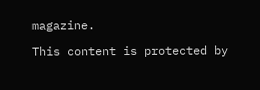magazine.

This content is protected by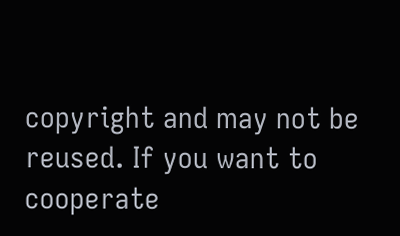copyright and may not be reused. If you want to cooperate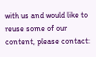with us and would like to reuse some of our content, please contact: